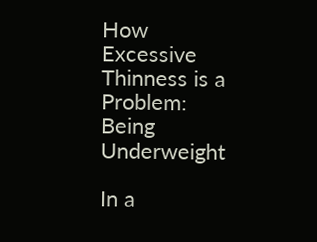How Excessive Thinness is a Problem: Being Underweight

In a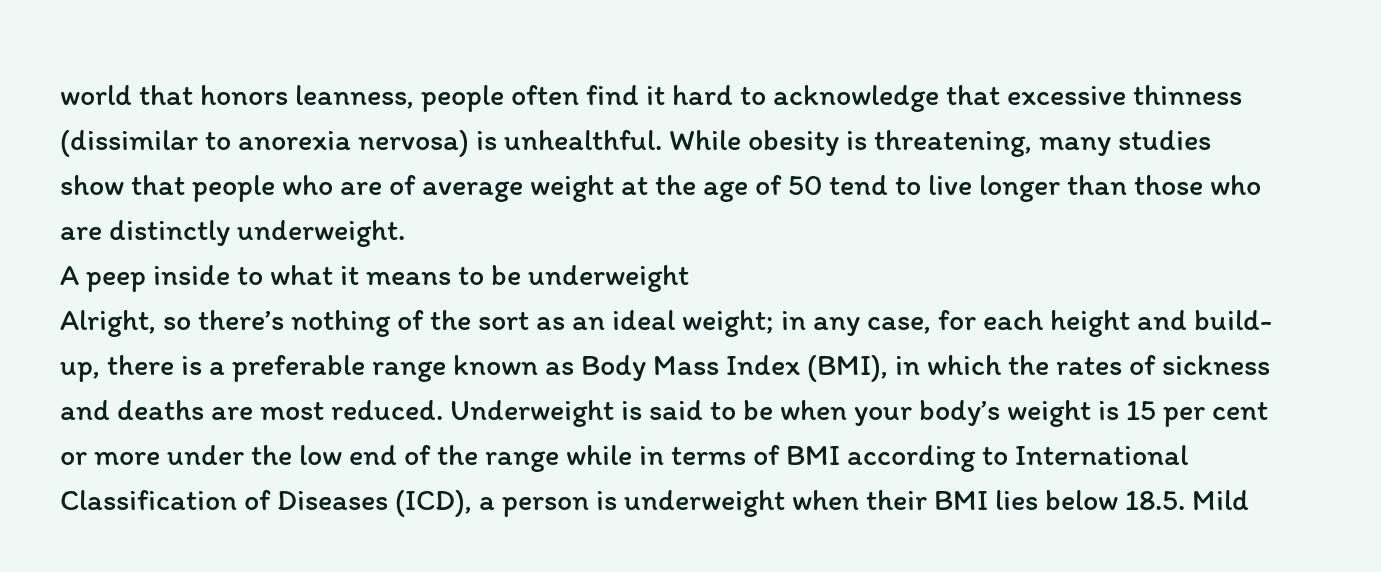world that honors leanness, people often find it hard to acknowledge that excessive thinness (dissimilar to anorexia nervosa) is unhealthful. While obesity is threatening, many studies show that people who are of average weight at the age of 50 tend to live longer than those who are distinctly underweight.
A peep inside to what it means to be underweight
Alright, so there’s nothing of the sort as an ideal weight; in any case, for each height and build-up, there is a preferable range known as Body Mass Index (BMI), in which the rates of sickness and deaths are most reduced. Underweight is said to be when your body’s weight is 15 per cent or more under the low end of the range while in terms of BMI according to International Classification of Diseases (ICD), a person is underweight when their BMI lies below 18.5. Mild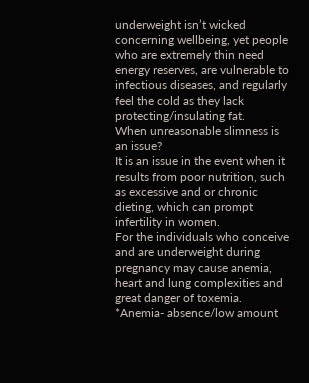underweight isn’t wicked concerning wellbeing, yet people who are extremely thin need energy reserves, are vulnerable to infectious diseases, and regularly feel the cold as they lack protecting/insulating fat.
When unreasonable slimness is an issue?
It is an issue in the event when it results from poor nutrition, such as excessive and or chronic dieting, which can prompt infertility in women.
For the individuals who conceive and are underweight during pregnancy may cause anemia, heart and lung complexities and great danger of toxemia.
*Anemia- absence/low amount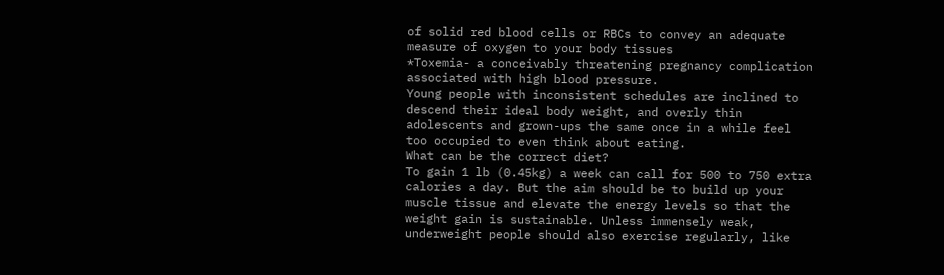of solid red blood cells or RBCs to convey an adequate measure of oxygen to your body tissues
*Toxemia- a conceivably threatening pregnancy complication associated with high blood pressure.
Young people with inconsistent schedules are inclined to descend their ideal body weight, and overly thin adolescents and grown-ups the same once in a while feel too occupied to even think about eating.
What can be the correct diet?
To gain 1 lb (0.45kg) a week can call for 500 to 750 extra calories a day. But the aim should be to build up your muscle tissue and elevate the energy levels so that the weight gain is sustainable. Unless immensely weak, underweight people should also exercise regularly, like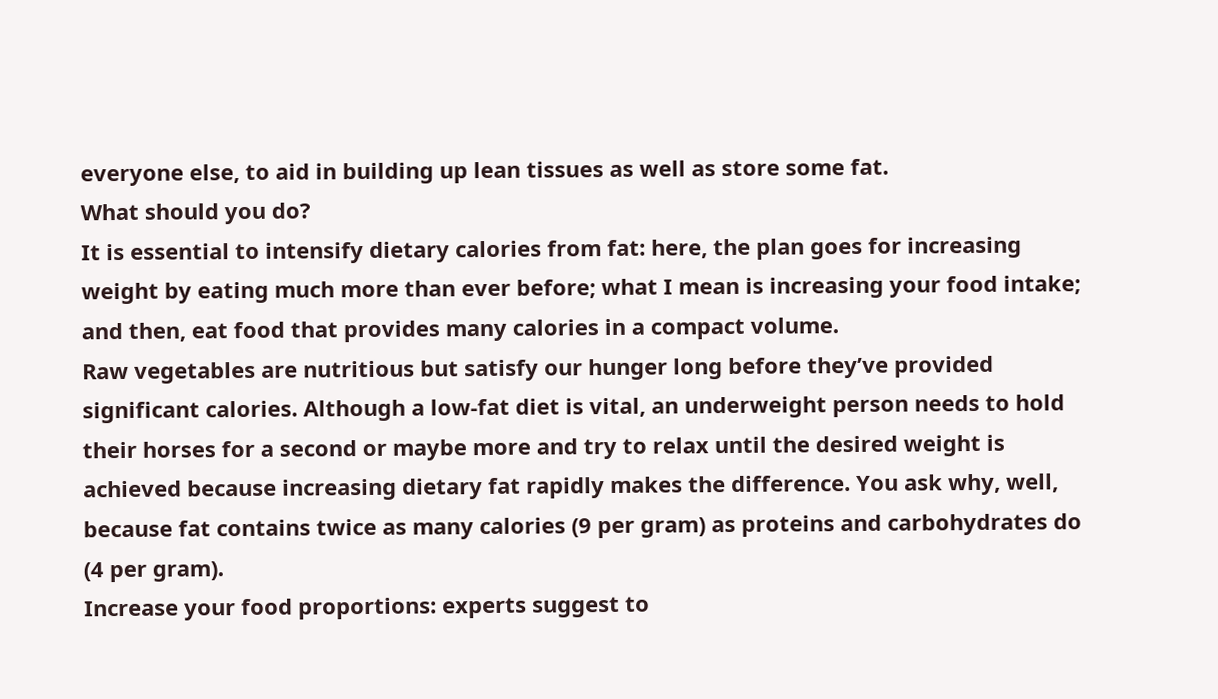everyone else, to aid in building up lean tissues as well as store some fat.
What should you do?
It is essential to intensify dietary calories from fat: here, the plan goes for increasing weight by eating much more than ever before; what I mean is increasing your food intake; and then, eat food that provides many calories in a compact volume.
Raw vegetables are nutritious but satisfy our hunger long before they’ve provided significant calories. Although a low-fat diet is vital, an underweight person needs to hold their horses for a second or maybe more and try to relax until the desired weight is achieved because increasing dietary fat rapidly makes the difference. You ask why, well, because fat contains twice as many calories (9 per gram) as proteins and carbohydrates do (4 per gram).
Increase your food proportions: experts suggest to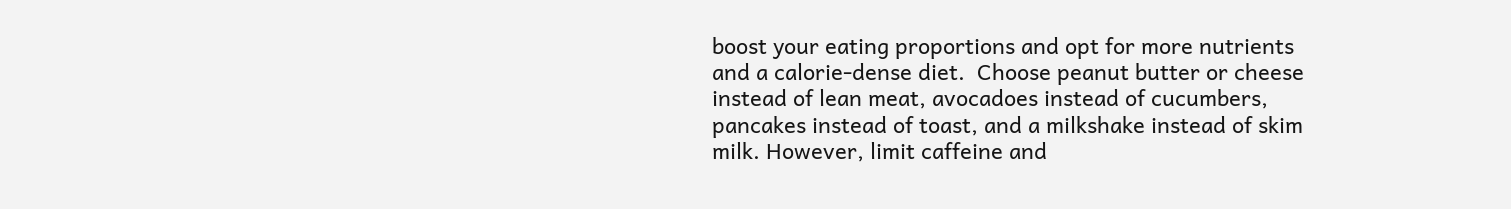boost your eating proportions and opt for more nutrients and a calorie-dense diet.  Choose peanut butter or cheese instead of lean meat, avocadoes instead of cucumbers, pancakes instead of toast, and a milkshake instead of skim milk. However, limit caffeine and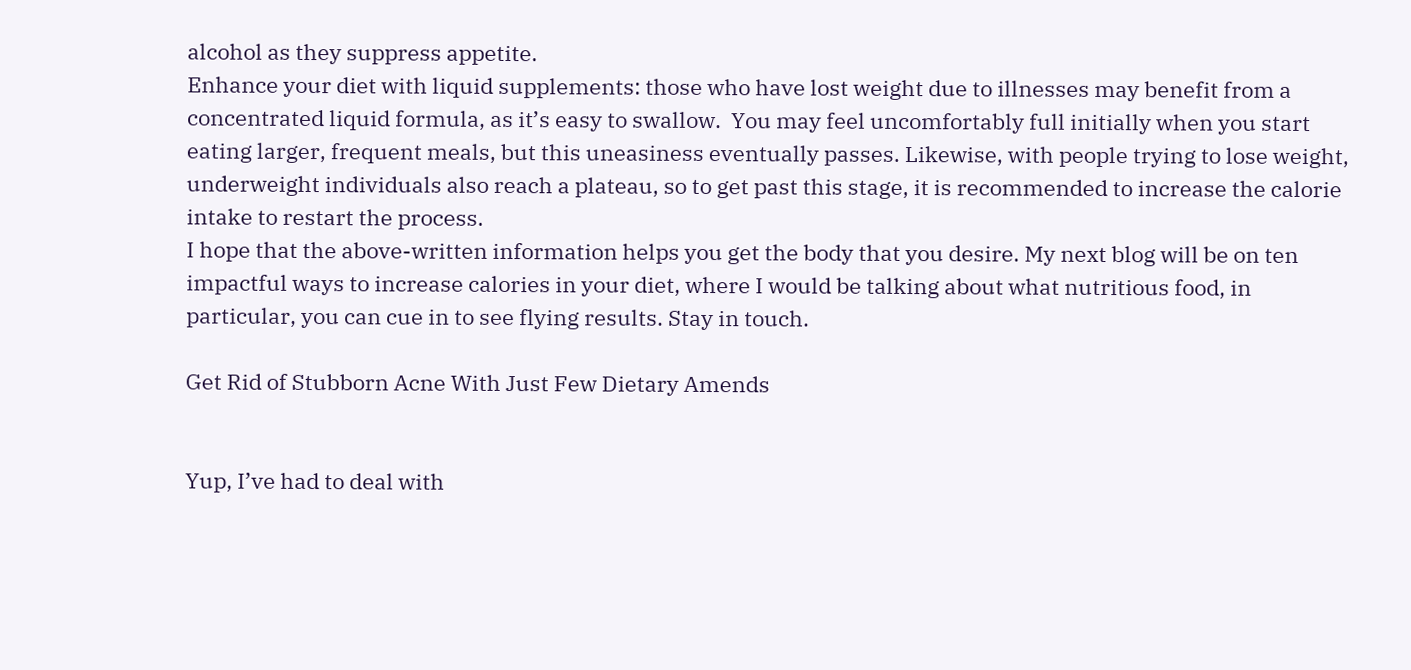alcohol as they suppress appetite.
Enhance your diet with liquid supplements: those who have lost weight due to illnesses may benefit from a concentrated liquid formula, as it’s easy to swallow.  You may feel uncomfortably full initially when you start eating larger, frequent meals, but this uneasiness eventually passes. Likewise, with people trying to lose weight, underweight individuals also reach a plateau, so to get past this stage, it is recommended to increase the calorie intake to restart the process.
I hope that the above-written information helps you get the body that you desire. My next blog will be on ten impactful ways to increase calories in your diet, where I would be talking about what nutritious food, in particular, you can cue in to see flying results. Stay in touch.

Get Rid of Stubborn Acne With Just Few Dietary Amends


Yup, I’ve had to deal with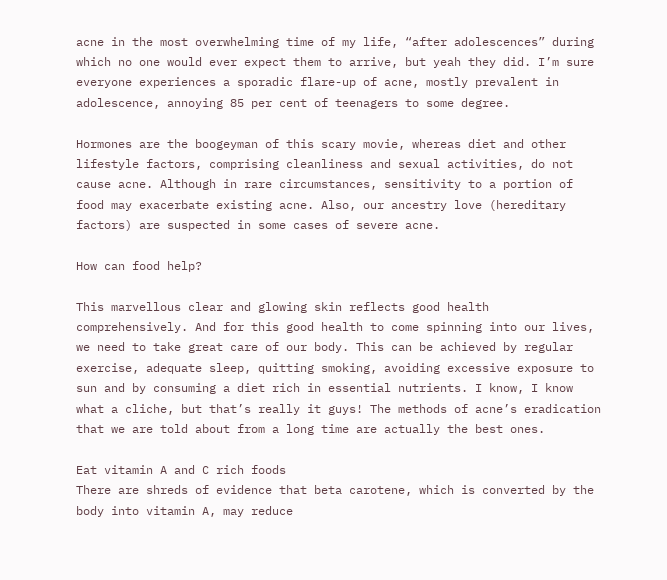acne in the most overwhelming time of my life, “after adolescences” during which no one would ever expect them to arrive, but yeah they did. I’m sure everyone experiences a sporadic flare-up of acne, mostly prevalent in adolescence, annoying 85 per cent of teenagers to some degree.

Hormones are the boogeyman of this scary movie, whereas diet and other lifestyle factors, comprising cleanliness and sexual activities, do not cause acne. Although in rare circumstances, sensitivity to a portion of food may exacerbate existing acne. Also, our ancestry love (hereditary factors) are suspected in some cases of severe acne.

How can food help?

This marvellous clear and glowing skin reflects good health comprehensively. And for this good health to come spinning into our lives, we need to take great care of our body. This can be achieved by regular exercise, adequate sleep, quitting smoking, avoiding excessive exposure to sun and by consuming a diet rich in essential nutrients. I know, I know what a cliche, but that’s really it guys! The methods of acne’s eradication that we are told about from a long time are actually the best ones.

Eat vitamin A and C rich foods
There are shreds of evidence that beta carotene, which is converted by the body into vitamin A, may reduce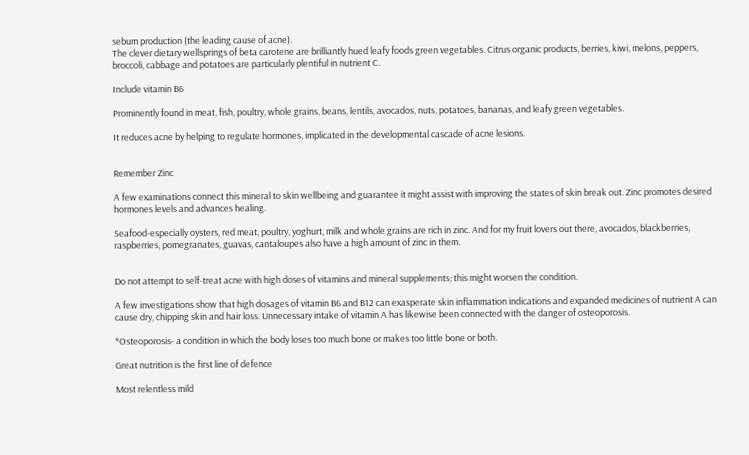sebum production (the leading cause of acne).
The clever dietary wellsprings of beta carotene are brilliantly hued leafy foods green vegetables. Citrus organic products, berries, kiwi, melons, peppers, broccoli, cabbage and potatoes are particularly plentiful in nutrient C.

Include vitamin B6

Prominently found in meat, fish, poultry, whole grains, beans, lentils, avocados, nuts, potatoes, bananas, and leafy green vegetables.

It reduces acne by helping to regulate hormones, implicated in the developmental cascade of acne lesions.


Remember Zinc

A few examinations connect this mineral to skin wellbeing and guarantee it might assist with improving the states of skin break out. Zinc promotes desired hormones levels and advances healing.

Seafood-especially oysters, red meat, poultry, yoghurt, milk and whole grains are rich in zinc. And for my fruit lovers out there, avocados, blackberries, raspberries, pomegranates, guavas, cantaloupes also have a high amount of zinc in them.


Do not attempt to self-treat acne with high doses of vitamins and mineral supplements; this might worsen the condition.

A few investigations show that high dosages of vitamin B6 and B12 can exasperate skin inflammation indications and expanded medicines of nutrient A can cause dry, chipping skin and hair loss. Unnecessary intake of vitamin A has likewise been connected with the danger of osteoporosis.

*Osteoporosis- a condition in which the body loses too much bone or makes too little bone or both.

Great nutrition is the first line of defence

Most relentless mild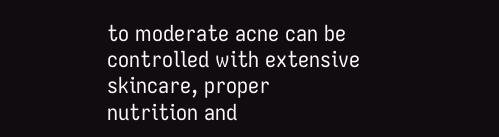to moderate acne can be controlled with extensive skincare, proper nutrition and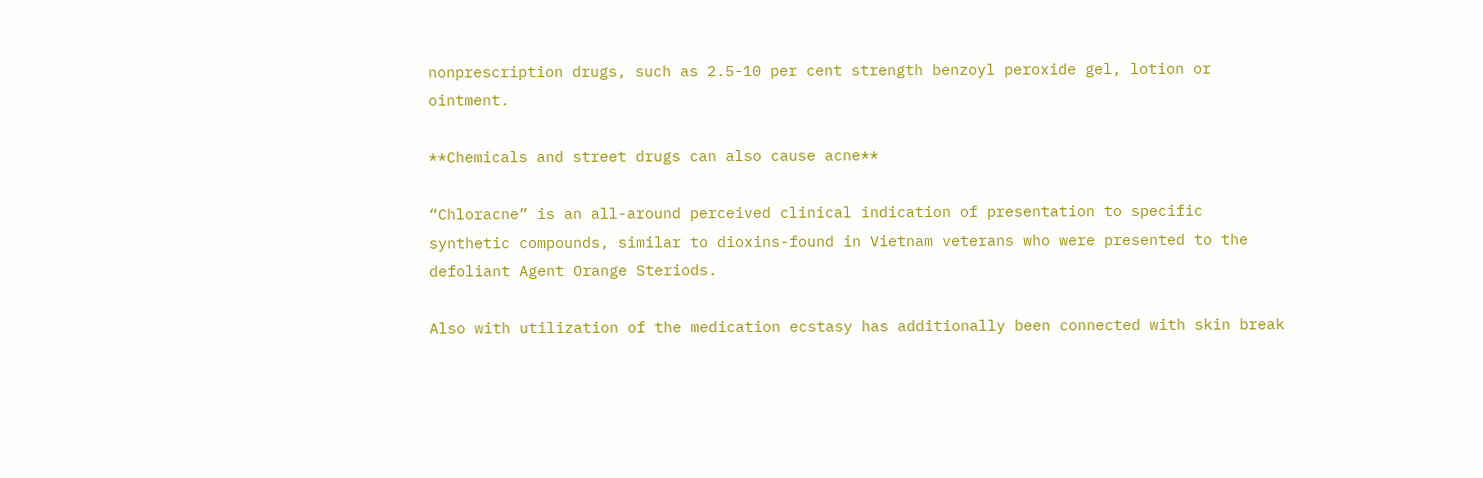nonprescription drugs, such as 2.5-10 per cent strength benzoyl peroxide gel, lotion or ointment.

**Chemicals and street drugs can also cause acne**

“Chloracne” is an all-around perceived clinical indication of presentation to specific synthetic compounds, similar to dioxins-found in Vietnam veterans who were presented to the defoliant Agent Orange Steriods.

Also with utilization of the medication ecstasy has additionally been connected with skin break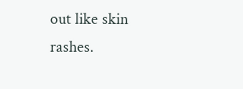out like skin rashes.